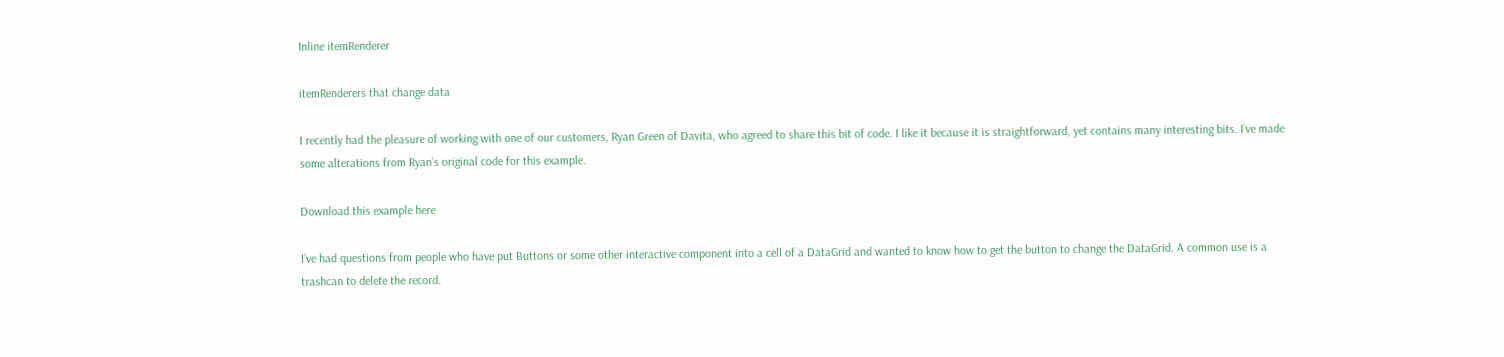Inline itemRenderer

itemRenderers that change data

I recently had the pleasure of working with one of our customers, Ryan Green of Davita, who agreed to share this bit of code. I like it because it is straightforward, yet contains many interesting bits. I’ve made some alterations from Ryan’s original code for this example.

Download this example here

I’ve had questions from people who have put Buttons or some other interactive component into a cell of a DataGrid and wanted to know how to get the button to change the DataGrid. A common use is a trashcan to delete the record.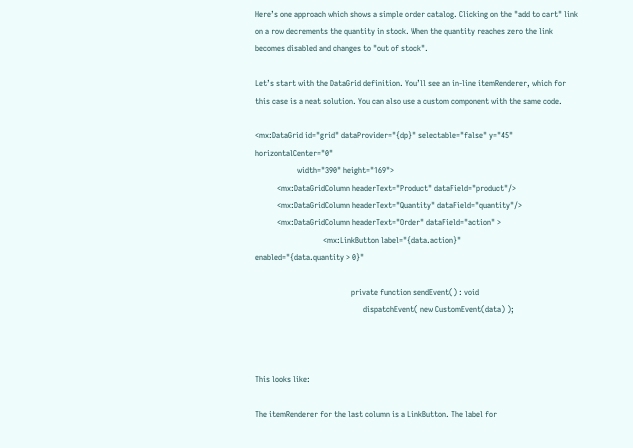Here’s one approach which shows a simple order catalog. Clicking on the "add to cart" link on a row decrements the quantity in stock. When the quantity reaches zero the link becomes disabled and changes to "out of stock".

Let’s start with the DataGrid definition. You’ll see an in-line itemRenderer, which for this case is a neat solution. You can also use a custom component with the same code.

<mx:DataGrid id="grid" dataProvider="{dp}" selectable="false" y="45" horizontalCenter="0"
                     width="390" height="169">
           <mx:DataGridColumn headerText="Product" dataField="product"/>
           <mx:DataGridColumn headerText="Quantity" dataField="quantity"/>
           <mx:DataGridColumn headerText="Order" dataField="action" >
                                  <mx:LinkButton label="{data.action}"
enabled="{data.quantity > 0}"

                                                private function sendEvent() : void
                                                      dispatchEvent( new CustomEvent(data) );



This looks like:

The itemRenderer for the last column is a LinkButton. The label for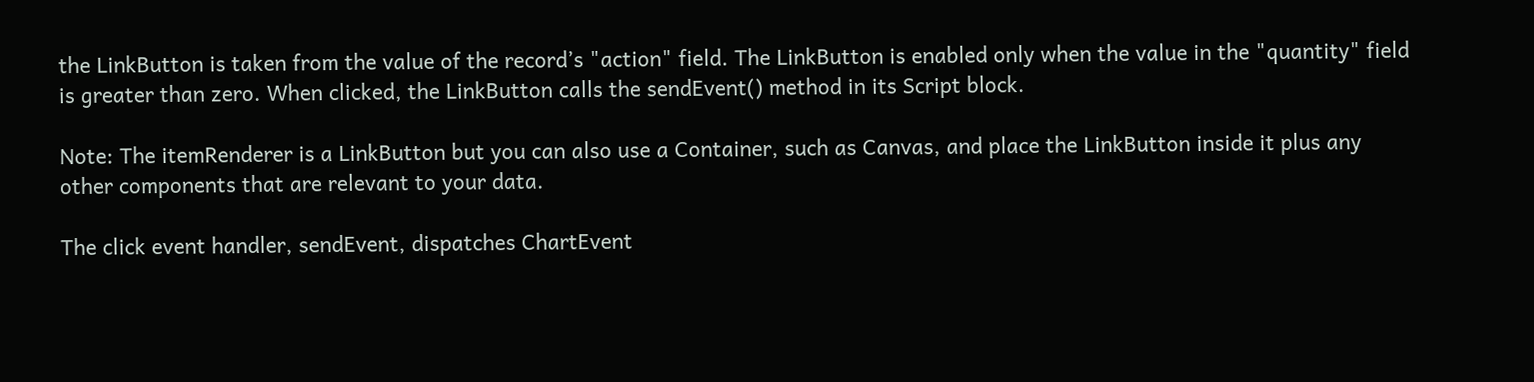the LinkButton is taken from the value of the record’s "action" field. The LinkButton is enabled only when the value in the "quantity" field is greater than zero. When clicked, the LinkButton calls the sendEvent() method in its Script block.

Note: The itemRenderer is a LinkButton but you can also use a Container, such as Canvas, and place the LinkButton inside it plus any other components that are relevant to your data.

The click event handler, sendEvent, dispatches ChartEvent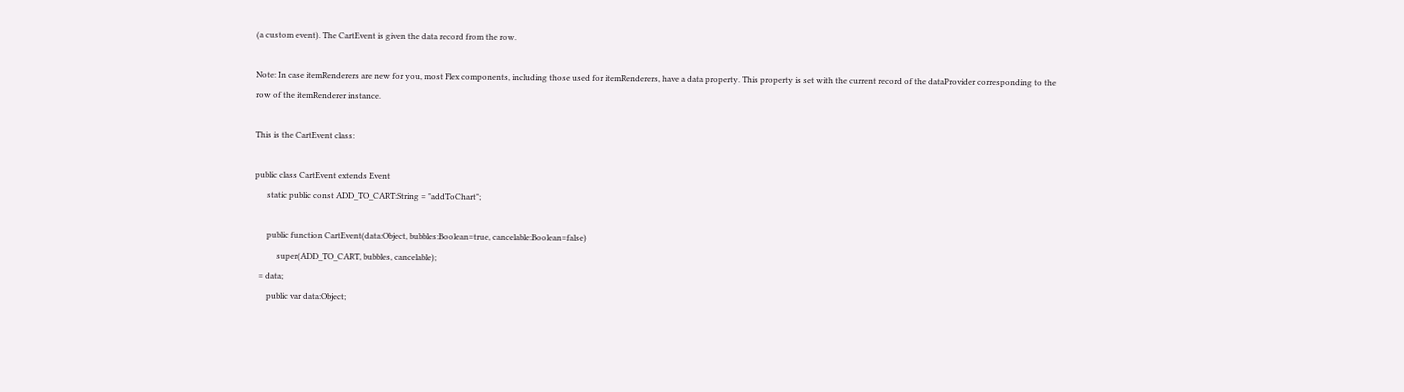(a custom event). The CartEvent is given the data record from the row.

Note: In case itemRenderers are new for you, most Flex components, including those used for itemRenderers, have a data property. This property is set with the current record of the dataProvider corresponding to the row of the itemRenderer instance.

This is the CartEvent class:

public class CartEvent extends Event
      static public const ADD_TO_CART:String = "addToChart";

      public function CartEvent(data:Object, bubbles:Boolean=true, cancelable:Boolean=false)
           super(ADD_TO_CART, bubbles, cancelable);
  = data;
      public var data:Object;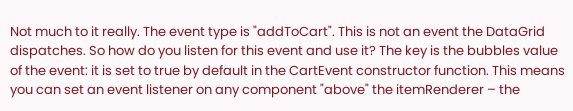Not much to it really. The event type is "addToCart". This is not an event the DataGrid dispatches. So how do you listen for this event and use it? The key is the bubbles value of the event: it is set to true by default in the CartEvent constructor function. This means you can set an event listener on any component "above" the itemRenderer – the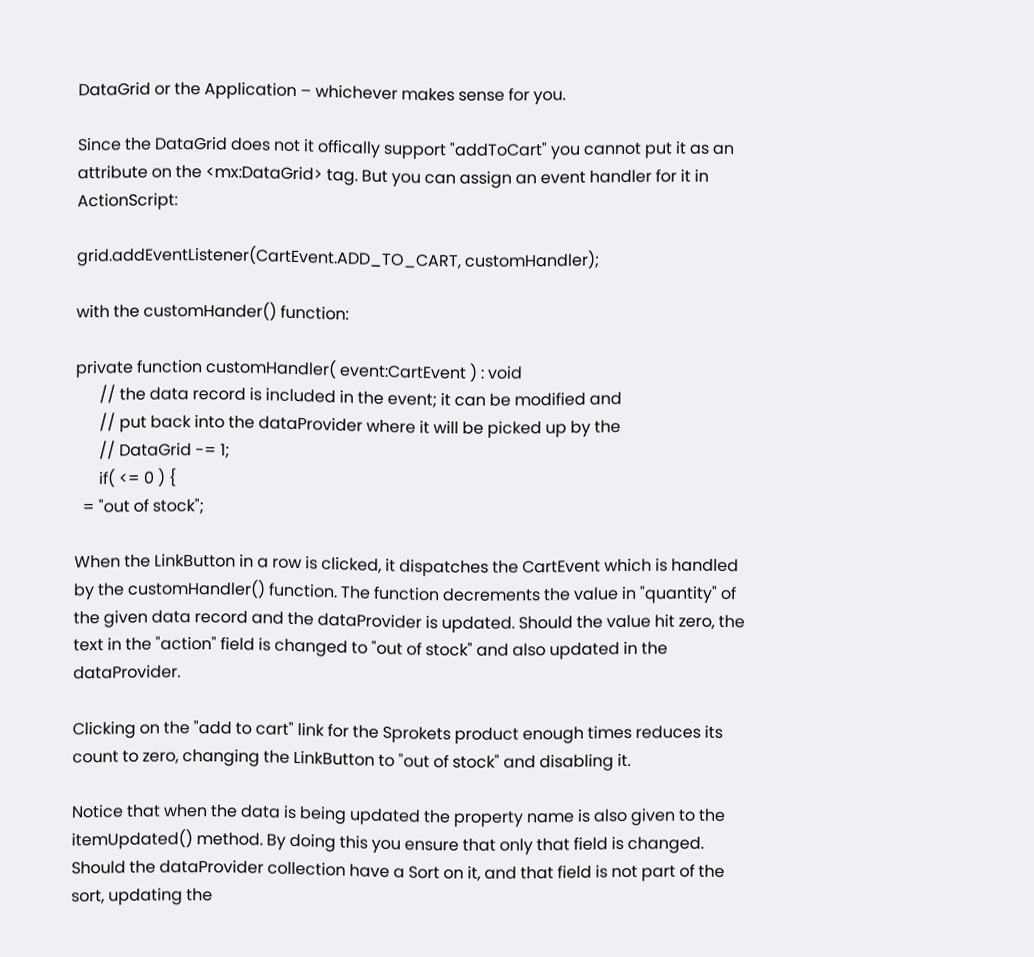DataGrid or the Application – whichever makes sense for you.

Since the DataGrid does not it offically support "addToCart" you cannot put it as an attribute on the <mx:DataGrid> tag. But you can assign an event handler for it in ActionScript:

grid.addEventListener(CartEvent.ADD_TO_CART, customHandler);

with the customHander() function:

private function customHandler( event:CartEvent ) : void
      // the data record is included in the event; it can be modified and
      // put back into the dataProvider where it will be picked up by the
      // DataGrid -= 1;
      if( <= 0 ) {
  = "out of stock";

When the LinkButton in a row is clicked, it dispatches the CartEvent which is handled by the customHandler() function. The function decrements the value in "quantity" of the given data record and the dataProvider is updated. Should the value hit zero, the text in the "action" field is changed to "out of stock" and also updated in the dataProvider.

Clicking on the "add to cart" link for the Sprokets product enough times reduces its count to zero, changing the LinkButton to "out of stock" and disabling it.

Notice that when the data is being updated the property name is also given to the itemUpdated() method. By doing this you ensure that only that field is changed. Should the dataProvider collection have a Sort on it, and that field is not part of the sort, updating the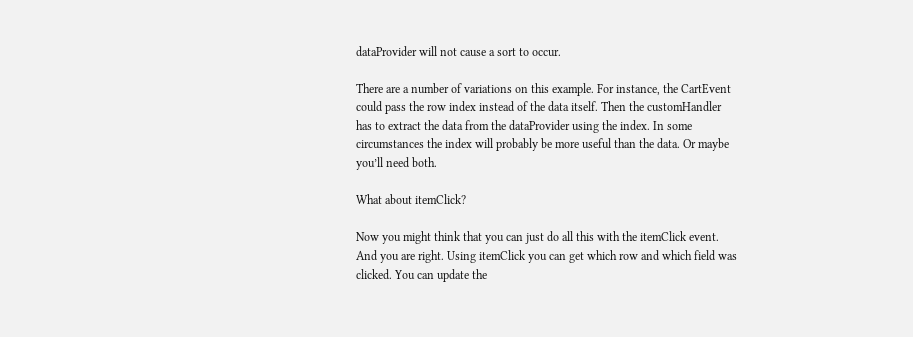dataProvider will not cause a sort to occur.

There are a number of variations on this example. For instance, the CartEvent could pass the row index instead of the data itself. Then the customHandler has to extract the data from the dataProvider using the index. In some circumstances the index will probably be more useful than the data. Or maybe you’ll need both.

What about itemClick?

Now you might think that you can just do all this with the itemClick event. And you are right. Using itemClick you can get which row and which field was clicked. You can update the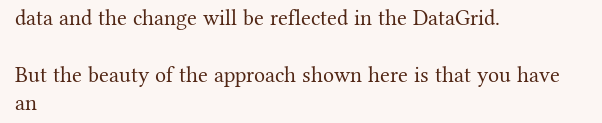data and the change will be reflected in the DataGrid.

But the beauty of the approach shown here is that you have an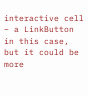interactive cell – a LinkButton in this case, but it could be more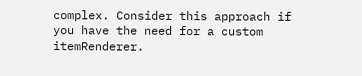complex. Consider this approach if you have the need for a custom itemRenderer.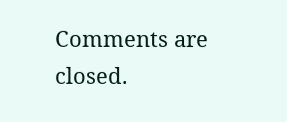Comments are closed.